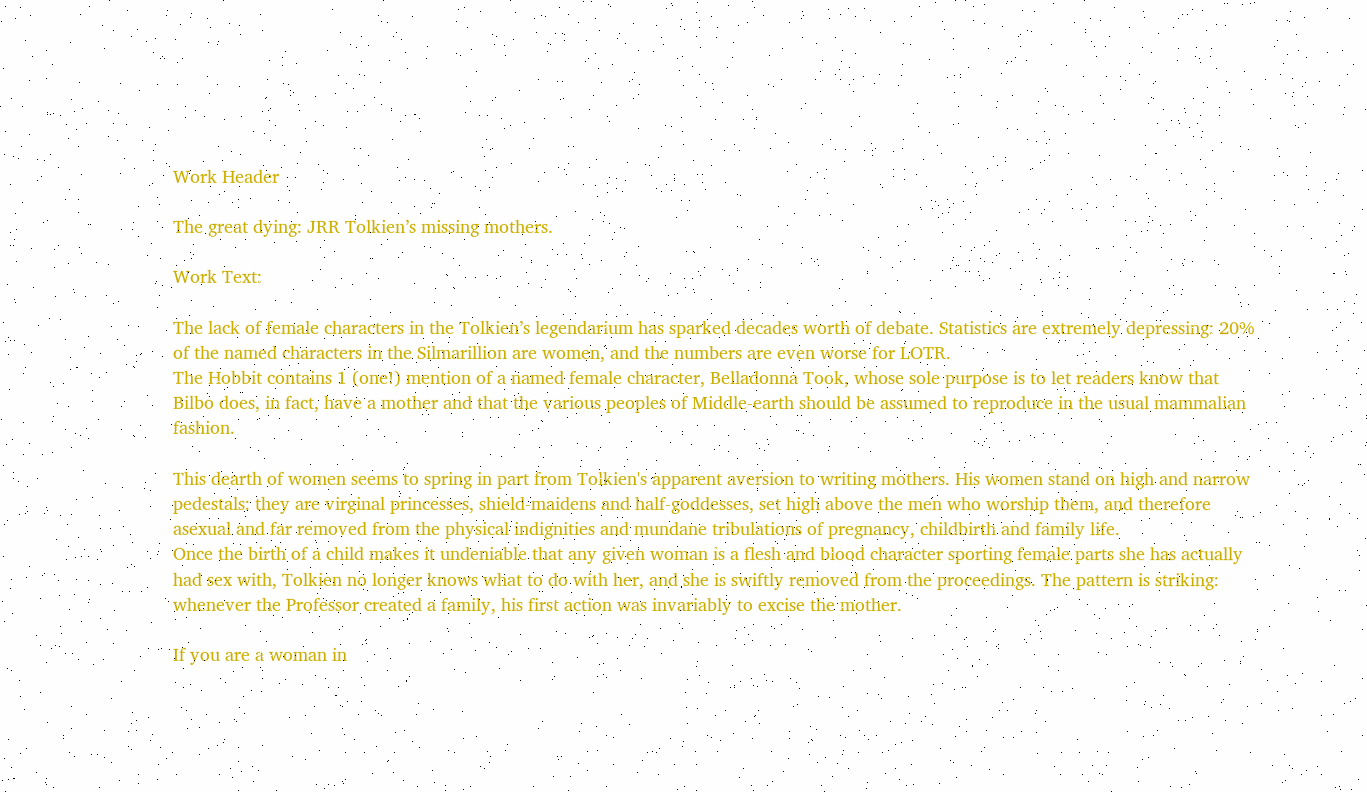Work Header

The great dying: JRR Tolkien’s missing mothers.

Work Text:

The lack of female characters in the Tolkien’s legendarium has sparked decades worth of debate. Statistics are extremely depressing: 20% of the named characters in the Silmarillion are women, and the numbers are even worse for LOTR.
The Hobbit contains 1 (one!) mention of a named female character, Belladonna Took, whose sole purpose is to let readers know that Bilbo does, in fact, have a mother and that the various peoples of Middle-earth should be assumed to reproduce in the usual mammalian fashion.

This dearth of women seems to spring in part from Tolkien's apparent aversion to writing mothers. His women stand on high and narrow pedestals: they are virginal princesses, shield-maidens and half-goddesses, set high above the men who worship them, and therefore asexual and far removed from the physical indignities and mundane tribulations of pregnancy, childbirth and family life.
Once the birth of a child makes it undeniable that any given woman is a flesh and blood character sporting female parts she has actually had sex with, Tolkien no longer knows what to do with her, and she is swiftly removed from the proceedings. The pattern is striking: whenever the Professor created a family, his first action was invariably to excise the mother.

If you are a woman in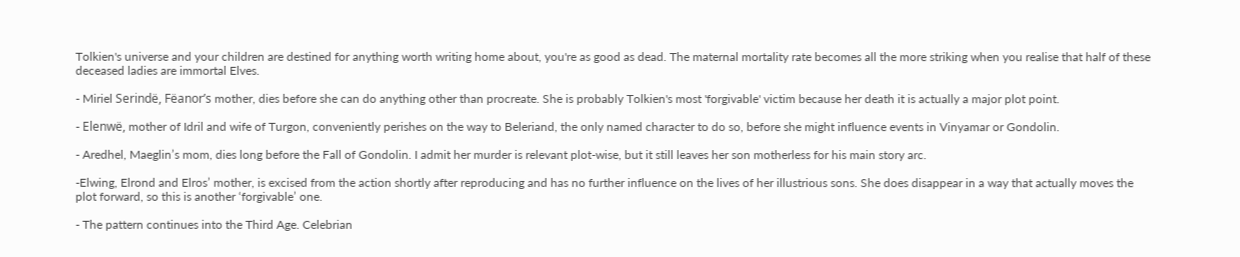Tolkien's universe and your children are destined for anything worth writing home about, you're as good as dead. The maternal mortality rate becomes all the more striking when you realise that half of these deceased ladies are immortal Elves.

- Miriel Serindë, Fëanor’s mother, dies before she can do anything other than procreate. She is probably Tolkien's most 'forgivable' victim because her death it is actually a major plot point.

- Elenwë, mother of Idril and wife of Turgon, conveniently perishes on the way to Beleriand, the only named character to do so, before she might influence events in Vinyamar or Gondolin.

- Aredhel, Maeglin’s mom, dies long before the Fall of Gondolin. I admit her murder is relevant plot-wise, but it still leaves her son motherless for his main story arc.

-Elwing, Elrond and Elros’ mother, is excised from the action shortly after reproducing and has no further influence on the lives of her illustrious sons. She does disappear in a way that actually moves the plot forward, so this is another ‘forgivable’ one.

- The pattern continues into the Third Age. Celebrian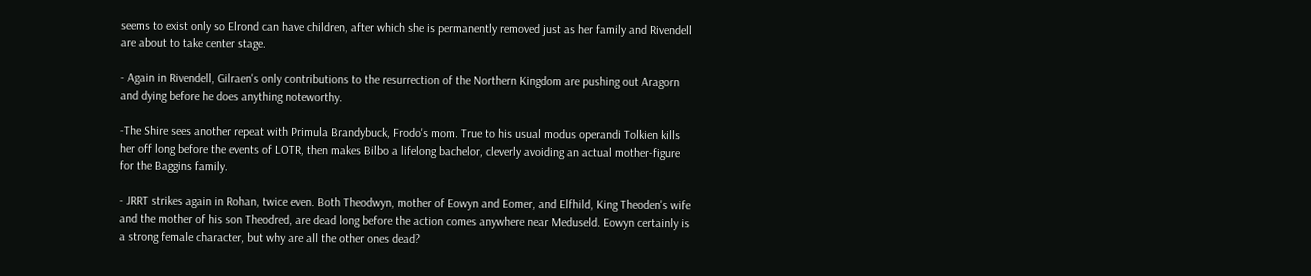seems to exist only so Elrond can have children, after which she is permanently removed just as her family and Rivendell are about to take center stage.

- Again in Rivendell, Gilraen's only contributions to the resurrection of the Northern Kingdom are pushing out Aragorn and dying before he does anything noteworthy.

-The Shire sees another repeat with Primula Brandybuck, Frodo's mom. True to his usual modus operandi Tolkien kills her off long before the events of LOTR, then makes Bilbo a lifelong bachelor, cleverly avoiding an actual mother-figure for the Baggins family.

- JRRT strikes again in Rohan, twice even. Both Theodwyn, mother of Eowyn and Eomer, and Elfhild, King Theoden's wife and the mother of his son Theodred, are dead long before the action comes anywhere near Meduseld. Eowyn certainly is a strong female character, but why are all the other ones dead?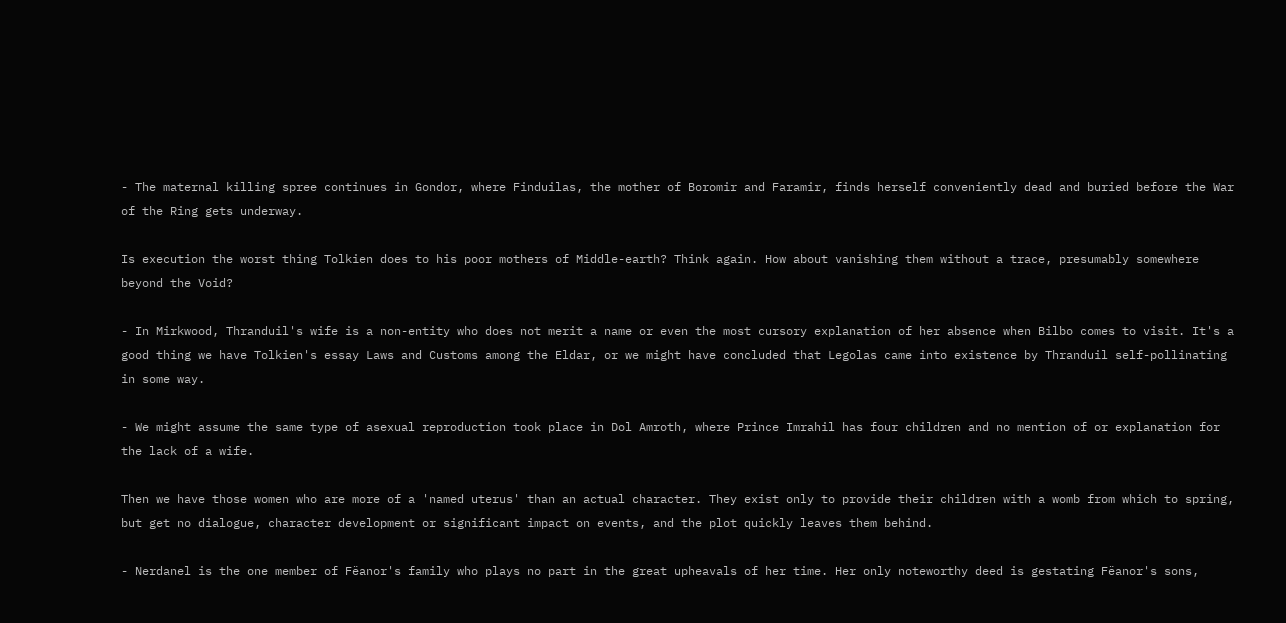- The maternal killing spree continues in Gondor, where Finduilas, the mother of Boromir and Faramir, finds herself conveniently dead and buried before the War of the Ring gets underway.

Is execution the worst thing Tolkien does to his poor mothers of Middle-earth? Think again. How about vanishing them without a trace, presumably somewhere beyond the Void?

- In Mirkwood, Thranduil's wife is a non-entity who does not merit a name or even the most cursory explanation of her absence when Bilbo comes to visit. It's a good thing we have Tolkien's essay Laws and Customs among the Eldar, or we might have concluded that Legolas came into existence by Thranduil self-pollinating in some way.

- We might assume the same type of asexual reproduction took place in Dol Amroth, where Prince Imrahil has four children and no mention of or explanation for the lack of a wife.

Then we have those women who are more of a 'named uterus' than an actual character. They exist only to provide their children with a womb from which to spring, but get no dialogue, character development or significant impact on events, and the plot quickly leaves them behind.

- Nerdanel is the one member of Fëanor's family who plays no part in the great upheavals of her time. Her only noteworthy deed is gestating Fëanor's sons,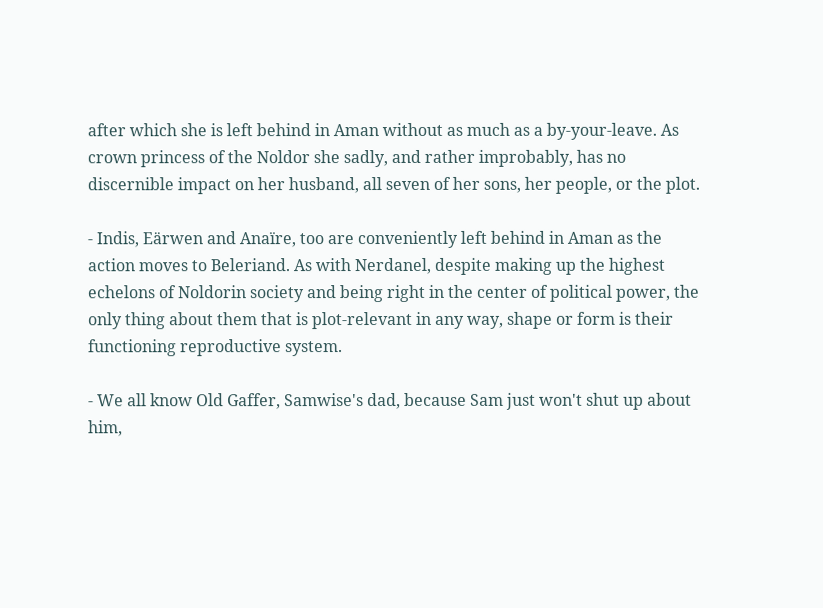after which she is left behind in Aman without as much as a by-your-leave. As crown princess of the Noldor she sadly, and rather improbably, has no discernible impact on her husband, all seven of her sons, her people, or the plot.

- Indis, Eärwen and Anaïre, too are conveniently left behind in Aman as the action moves to Beleriand. As with Nerdanel, despite making up the highest echelons of Noldorin society and being right in the center of political power, the only thing about them that is plot-relevant in any way, shape or form is their functioning reproductive system.

- We all know Old Gaffer, Samwise's dad, because Sam just won't shut up about him,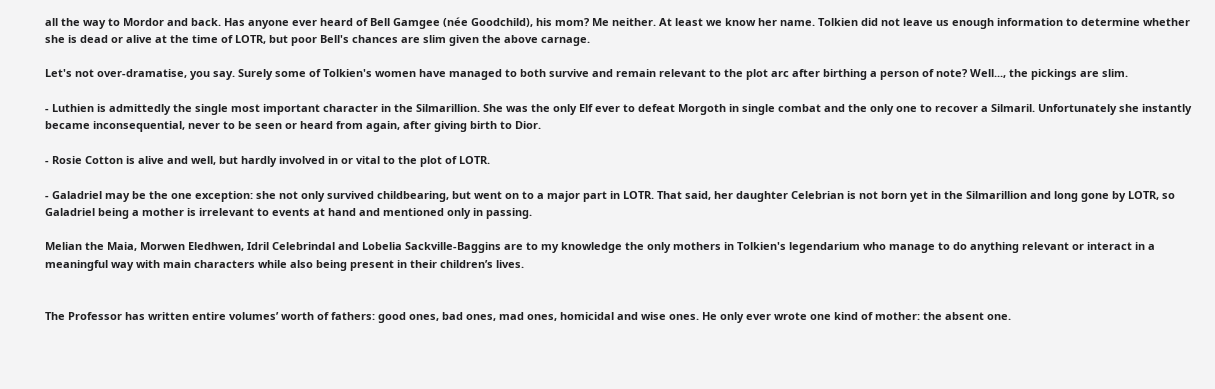all the way to Mordor and back. Has anyone ever heard of Bell Gamgee (née Goodchild), his mom? Me neither. At least we know her name. Tolkien did not leave us enough information to determine whether she is dead or alive at the time of LOTR, but poor Bell's chances are slim given the above carnage.

Let's not over-dramatise, you say. Surely some of Tolkien's women have managed to both survive and remain relevant to the plot arc after birthing a person of note? Well..., the pickings are slim.

- Luthien is admittedly the single most important character in the Silmarillion. She was the only Elf ever to defeat Morgoth in single combat and the only one to recover a Silmaril. Unfortunately she instantly became inconsequential, never to be seen or heard from again, after giving birth to Dior.

- Rosie Cotton is alive and well, but hardly involved in or vital to the plot of LOTR.

- Galadriel may be the one exception: she not only survived childbearing, but went on to a major part in LOTR. That said, her daughter Celebrian is not born yet in the Silmarillion and long gone by LOTR, so Galadriel being a mother is irrelevant to events at hand and mentioned only in passing.

Melian the Maia, Morwen Eledhwen, Idril Celebrindal and Lobelia Sackville-Baggins are to my knowledge the only mothers in Tolkien's legendarium who manage to do anything relevant or interact in a meaningful way with main characters while also being present in their children’s lives.


The Professor has written entire volumes’ worth of fathers: good ones, bad ones, mad ones, homicidal and wise ones. He only ever wrote one kind of mother: the absent one.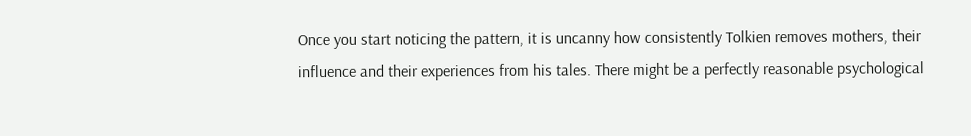Once you start noticing the pattern, it is uncanny how consistently Tolkien removes mothers, their influence and their experiences from his tales. There might be a perfectly reasonable psychological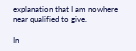explanation that I am nowhere near qualified to give.

In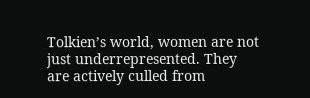Tolkien’s world, women are not just underrepresented. They are actively culled from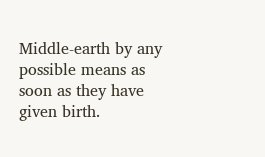Middle-earth by any possible means as soon as they have given birth.